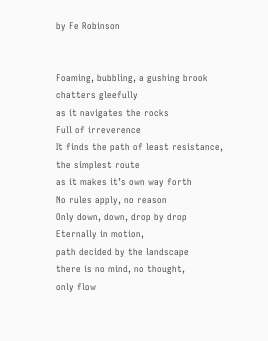by Fe Robinson


Foaming, bubbling, a gushing brook
chatters gleefully
as it navigates the rocks
Full of irreverence
It finds the path of least resistance,
the simplest route
as it makes it’s own way forth
No rules apply, no reason
Only down, down, drop by drop
Eternally in motion,
path decided by the landscape
there is no mind, no thought,
only flow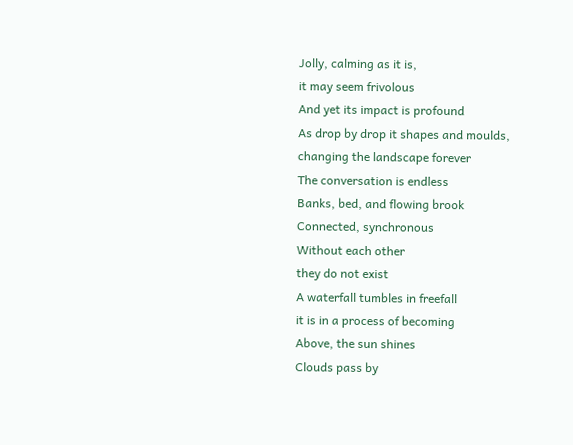Jolly, calming as it is,
it may seem frivolous
And yet its impact is profound
As drop by drop it shapes and moulds,
changing the landscape forever
The conversation is endless
Banks, bed, and flowing brook
Connected, synchronous
Without each other
they do not exist
A waterfall tumbles in freefall
it is in a process of becoming
Above, the sun shines
Clouds pass by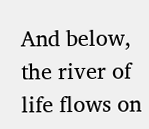And below, the river of life flows on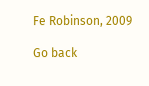Fe Robinson, 2009

Go back